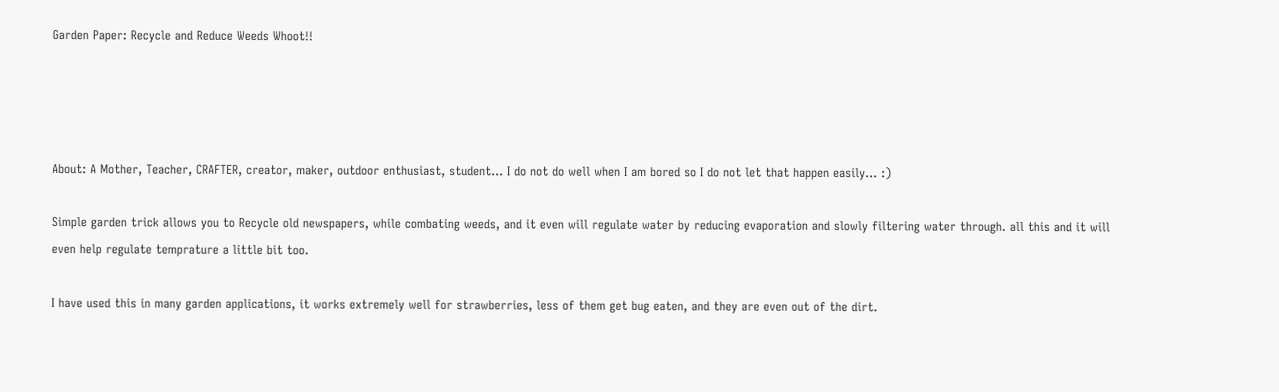Garden Paper: Recycle and Reduce Weeds Whoot!!




About: A Mother, Teacher, CRAFTER, creator, maker, outdoor enthusiast, student... I do not do well when I am bored so I do not let that happen easily... :)

Simple garden trick allows you to Recycle old newspapers, while combating weeds, and it even will regulate water by reducing evaporation and slowly filtering water through. all this and it will even help regulate temprature a little bit too.

I have used this in many garden applications, it works extremely well for strawberries, less of them get bug eaten, and they are even out of the dirt.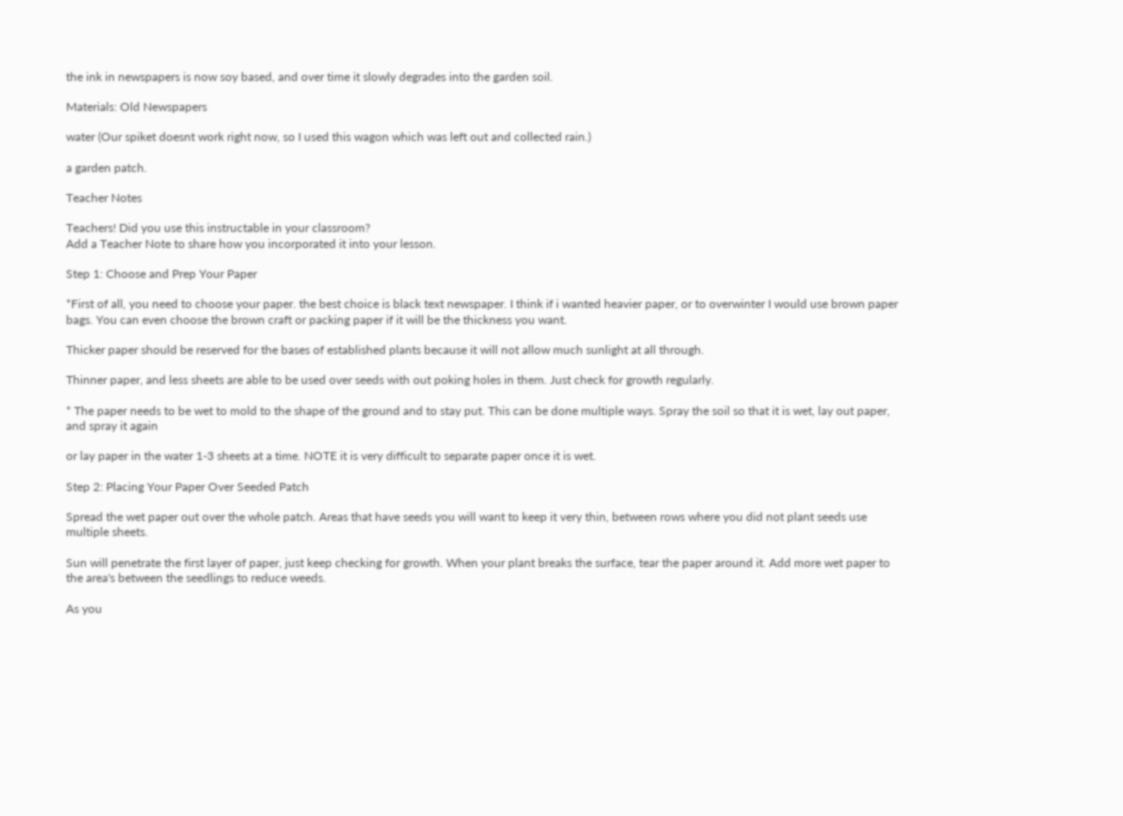the ink in newspapers is now soy based, and over time it slowly degrades into the garden soil.

Materials: Old Newspapers

water (Our spiket doesnt work right now, so I used this wagon which was left out and collected rain.)

a garden patch.

Teacher Notes

Teachers! Did you use this instructable in your classroom?
Add a Teacher Note to share how you incorporated it into your lesson.

Step 1: Choose and Prep Your Paper

*First of all, you need to choose your paper. the best choice is black text newspaper. I think if i wanted heavier paper, or to overwinter I would use brown paper bags. You can even choose the brown craft or packing paper if it will be the thickness you want.

Thicker paper should be reserved for the bases of established plants because it will not allow much sunlight at all through.

Thinner paper, and less sheets are able to be used over seeds with out poking holes in them. Just check for growth regularly.

* The paper needs to be wet to mold to the shape of the ground and to stay put. This can be done multiple ways. Spray the soil so that it is wet, lay out paper, and spray it again

or lay paper in the water 1-3 sheets at a time. NOTE it is very difficult to separate paper once it is wet.

Step 2: Placing Your Paper Over Seeded Patch

Spread the wet paper out over the whole patch. Areas that have seeds you will want to keep it very thin, between rows where you did not plant seeds use multiple sheets.

Sun will penetrate the first layer of paper, just keep checking for growth. When your plant breaks the surface, tear the paper around it. Add more wet paper to the area's between the seedlings to reduce weeds.

As you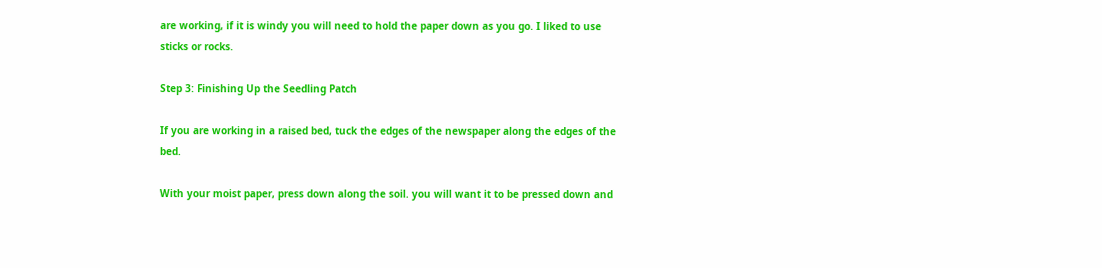are working, if it is windy you will need to hold the paper down as you go. I liked to use sticks or rocks.

Step 3: Finishing Up the Seedling Patch

If you are working in a raised bed, tuck the edges of the newspaper along the edges of the bed.

With your moist paper, press down along the soil. you will want it to be pressed down and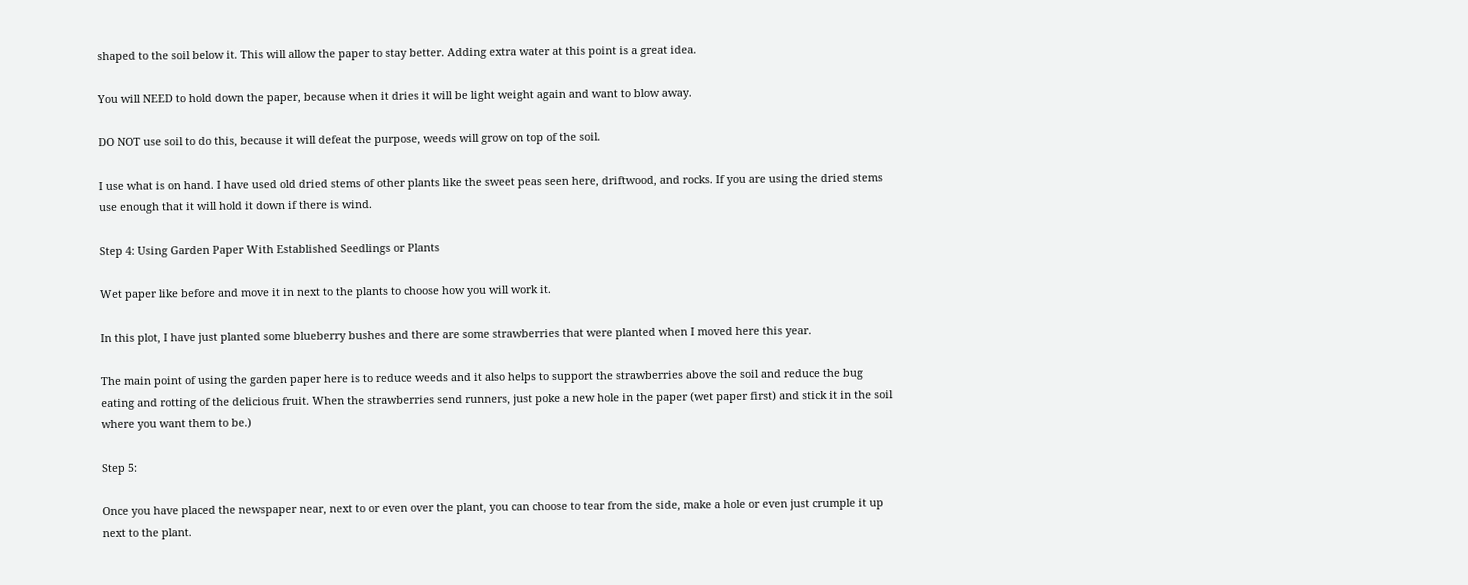shaped to the soil below it. This will allow the paper to stay better. Adding extra water at this point is a great idea.

You will NEED to hold down the paper, because when it dries it will be light weight again and want to blow away.

DO NOT use soil to do this, because it will defeat the purpose, weeds will grow on top of the soil.

I use what is on hand. I have used old dried stems of other plants like the sweet peas seen here, driftwood, and rocks. If you are using the dried stems use enough that it will hold it down if there is wind.

Step 4: Using Garden Paper With Established Seedlings or Plants

Wet paper like before and move it in next to the plants to choose how you will work it.

In this plot, I have just planted some blueberry bushes and there are some strawberries that were planted when I moved here this year.

The main point of using the garden paper here is to reduce weeds and it also helps to support the strawberries above the soil and reduce the bug eating and rotting of the delicious fruit. When the strawberries send runners, just poke a new hole in the paper (wet paper first) and stick it in the soil where you want them to be.)

Step 5:

Once you have placed the newspaper near, next to or even over the plant, you can choose to tear from the side, make a hole or even just crumple it up next to the plant.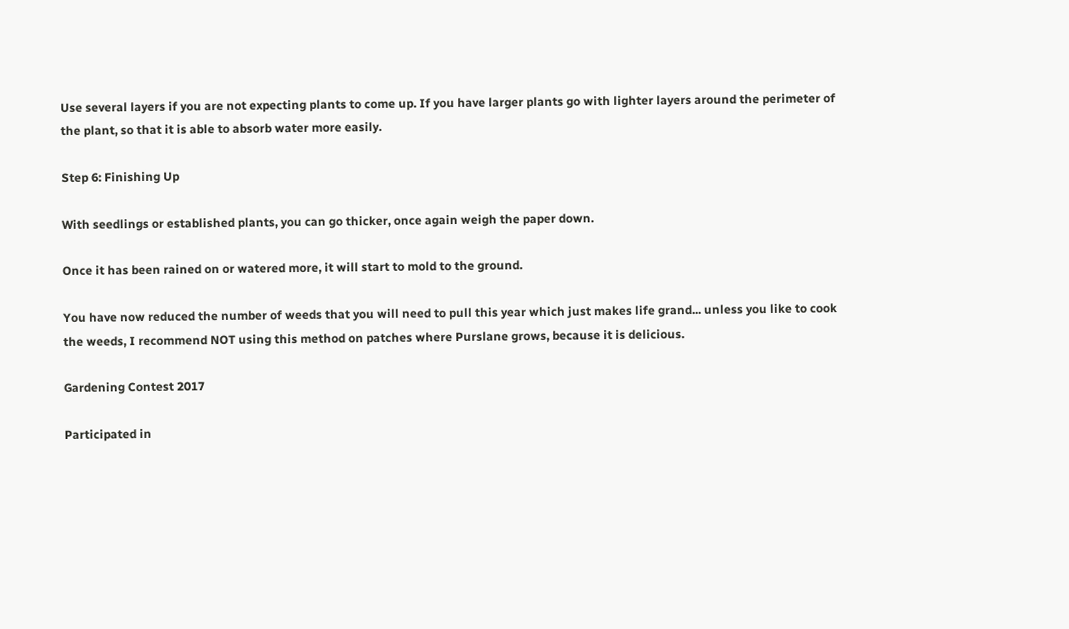Use several layers if you are not expecting plants to come up. If you have larger plants go with lighter layers around the perimeter of the plant, so that it is able to absorb water more easily.

Step 6: Finishing Up

With seedlings or established plants, you can go thicker, once again weigh the paper down.

Once it has been rained on or watered more, it will start to mold to the ground.

You have now reduced the number of weeds that you will need to pull this year which just makes life grand... unless you like to cook the weeds, I recommend NOT using this method on patches where Purslane grows, because it is delicious.

Gardening Contest 2017

Participated in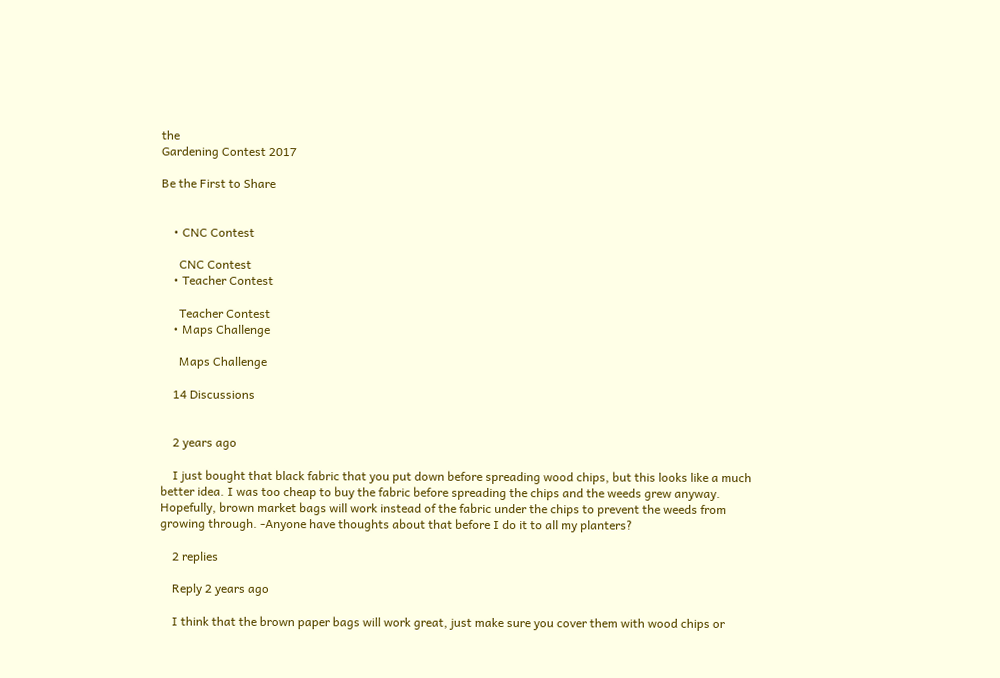the
Gardening Contest 2017

Be the First to Share


    • CNC Contest

      CNC Contest
    • Teacher Contest

      Teacher Contest
    • Maps Challenge

      Maps Challenge

    14 Discussions


    2 years ago

    I just bought that black fabric that you put down before spreading wood chips, but this looks like a much better idea. I was too cheap to buy the fabric before spreading the chips and the weeds grew anyway. Hopefully, brown market bags will work instead of the fabric under the chips to prevent the weeds from growing through. -Anyone have thoughts about that before I do it to all my planters?

    2 replies

    Reply 2 years ago

    I think that the brown paper bags will work great, just make sure you cover them with wood chips or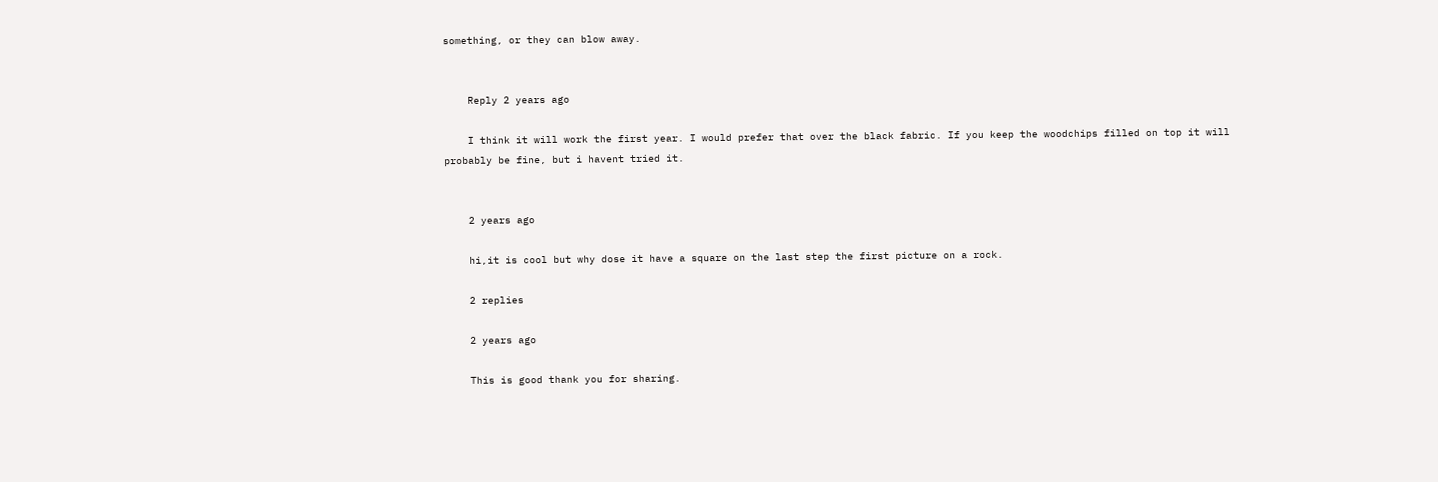something, or they can blow away.


    Reply 2 years ago

    I think it will work the first year. I would prefer that over the black fabric. If you keep the woodchips filled on top it will probably be fine, but i havent tried it.


    2 years ago

    hi,it is cool but why dose it have a square on the last step the first picture on a rock.

    2 replies

    2 years ago

    This is good thank you for sharing.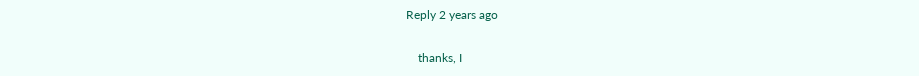Reply 2 years ago

    thanks, I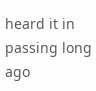heard it in passing long ago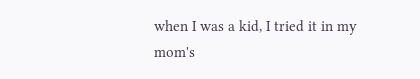when I was a kid, I tried it in my mom's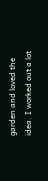garden and loved the idea. I worked out a lot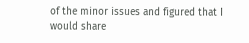of the minor issues and figured that I would share